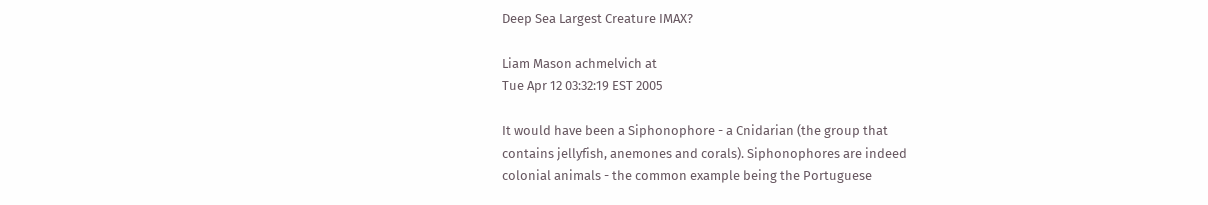Deep Sea Largest Creature IMAX?

Liam Mason achmelvich at
Tue Apr 12 03:32:19 EST 2005

It would have been a Siphonophore - a Cnidarian (the group that
contains jellyfish, anemones and corals). Siphonophores are indeed
colonial animals - the common example being the Portuguese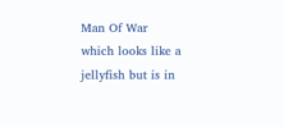Man Of War
which looks like a jellyfish but is in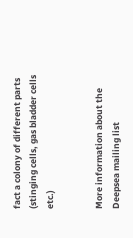fact a colony of different parts
(stinging cells, gas bladder cells etc.)


More information about the Deepsea mailing list